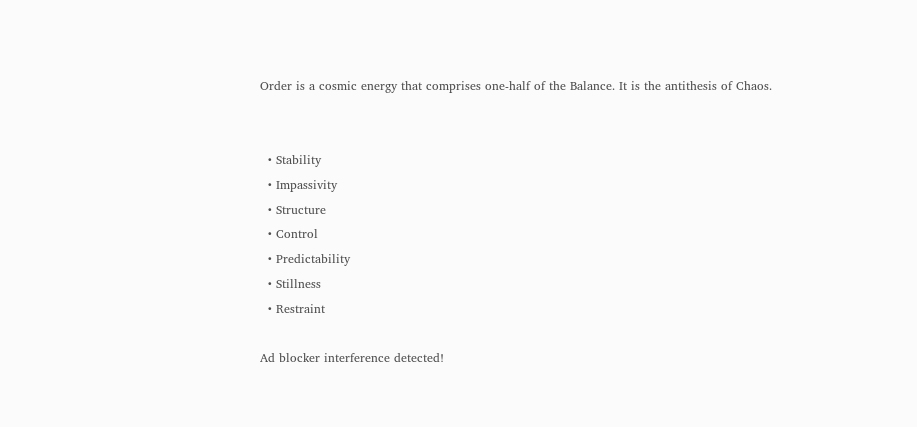Order is a cosmic energy that comprises one-half of the Balance. It is the antithesis of Chaos.


  • Stability
  • Impassivity
  • Structure
  • Control
  • Predictability
  • Stillness
  • Restraint

Ad blocker interference detected!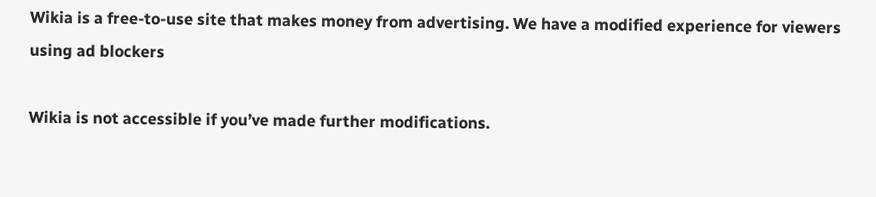Wikia is a free-to-use site that makes money from advertising. We have a modified experience for viewers using ad blockers

Wikia is not accessible if you’ve made further modifications.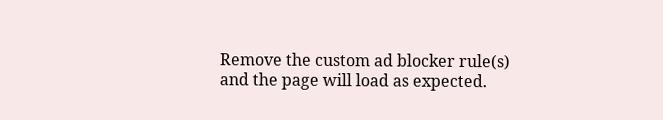Remove the custom ad blocker rule(s) and the page will load as expected.